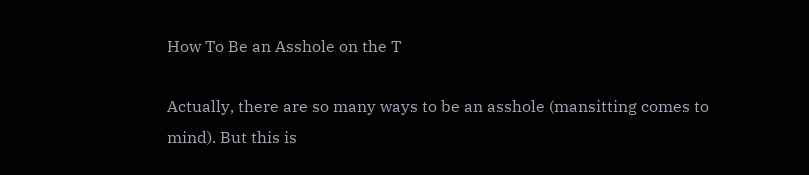How To Be an Asshole on the T

Actually, there are so many ways to be an asshole (mansitting comes to mind). But this is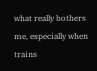what really bothers me, especially when trains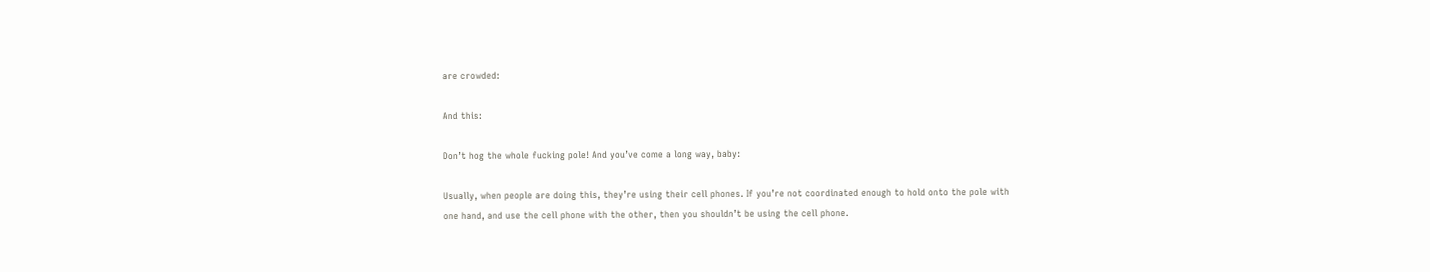are crowded:

And this:

Don’t hog the whole fucking pole! And you’ve come a long way, baby:

Usually, when people are doing this, they’re using their cell phones. If you’re not coordinated enough to hold onto the pole with one hand, and use the cell phone with the other, then you shouldn’t be using the cell phone.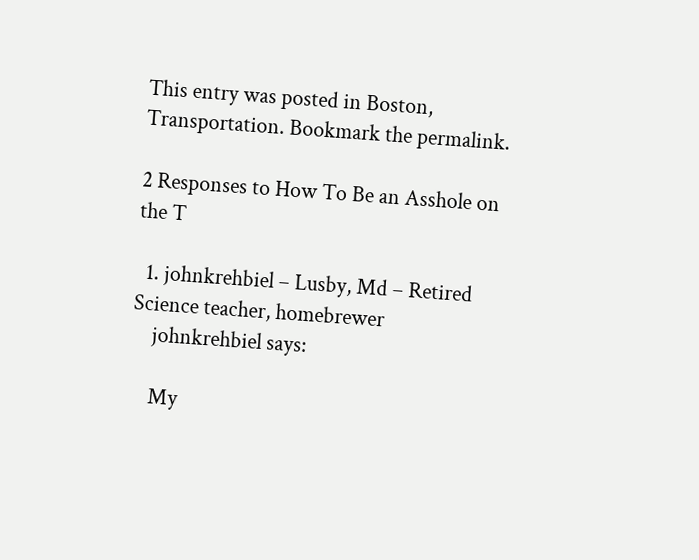This entry was posted in Boston, Transportation. Bookmark the permalink.

2 Responses to How To Be an Asshole on the T

  1. johnkrehbiel – Lusby, Md – Retired Science teacher, homebrewer
    johnkrehbiel says:

    My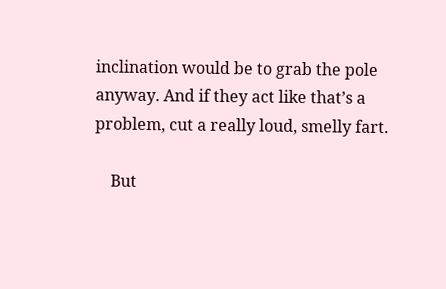inclination would be to grab the pole anyway. And if they act like that’s a problem, cut a really loud, smelly fart.

    But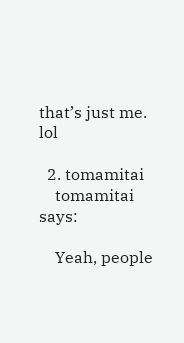that’s just me. lol

  2. tomamitai
    tomamitai says:

    Yeah, people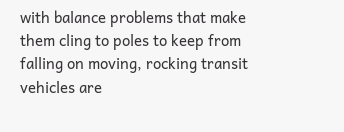with balance problems that make them cling to poles to keep from falling on moving, rocking transit vehicles are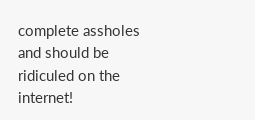complete assholes and should be ridiculed on the internet!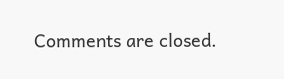Comments are closed.